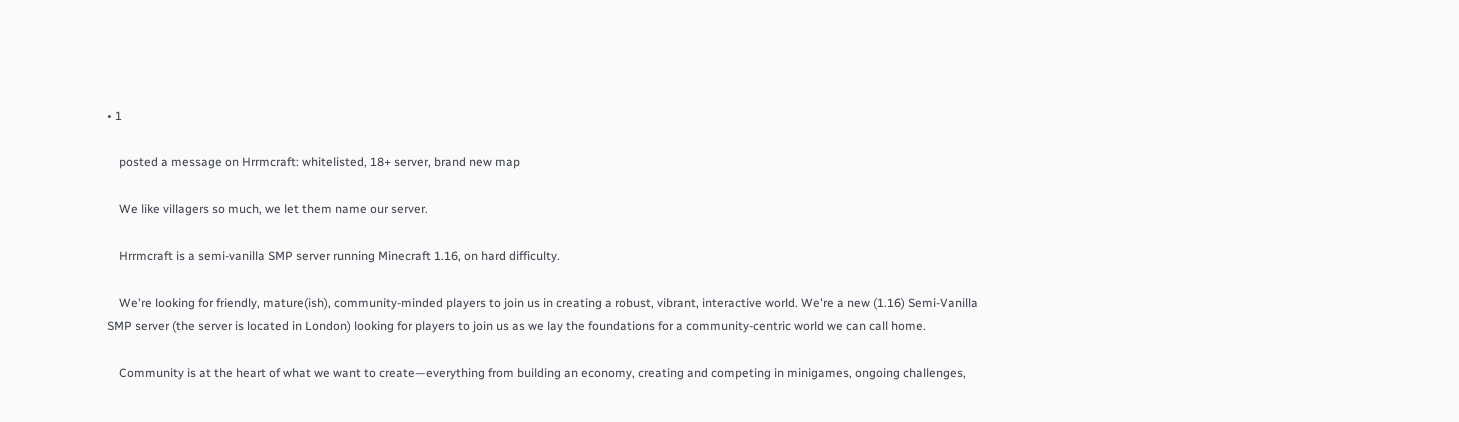• 1

    posted a message on Hrrmcraft: whitelisted, 18+ server, brand new map

    We like villagers so much, we let them name our server.

    Hrrmcraft is a semi-vanilla SMP server running Minecraft 1.16, on hard difficulty.

    We're looking for friendly, mature(ish), community-minded players to join us in creating a robust, vibrant, interactive world. We're a new (1.16) Semi-Vanilla SMP server (the server is located in London) looking for players to join us as we lay the foundations for a community-centric world we can call home.

    Community is at the heart of what we want to create—everything from building an economy, creating and competing in minigames, ongoing challenges,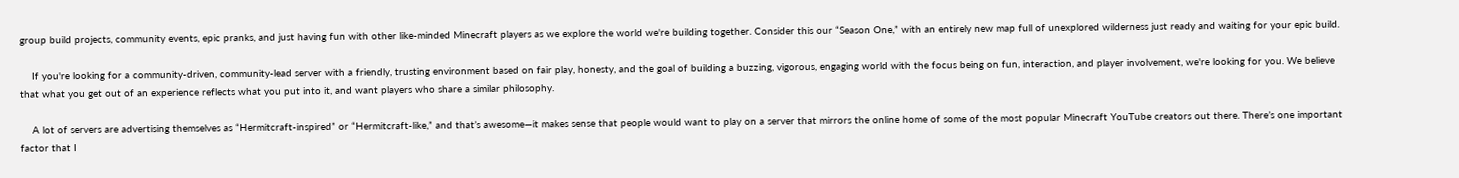group build projects, community events, epic pranks, and just having fun with other like-minded Minecraft players as we explore the world we're building together. Consider this our “Season One,” with an entirely new map full of unexplored wilderness just ready and waiting for your epic build.

    If you're looking for a community-driven, community-lead server with a friendly, trusting environment based on fair play, honesty, and the goal of building a buzzing, vigorous, engaging world with the focus being on fun, interaction, and player involvement, we're looking for you. We believe that what you get out of an experience reflects what you put into it, and want players who share a similar philosophy.

    A lot of servers are advertising themselves as “Hermitcraft-inspired” or “Hermitcraft-like,” and that’s awesome—it makes sense that people would want to play on a server that mirrors the online home of some of the most popular Minecraft YouTube creators out there. There’s one important factor that I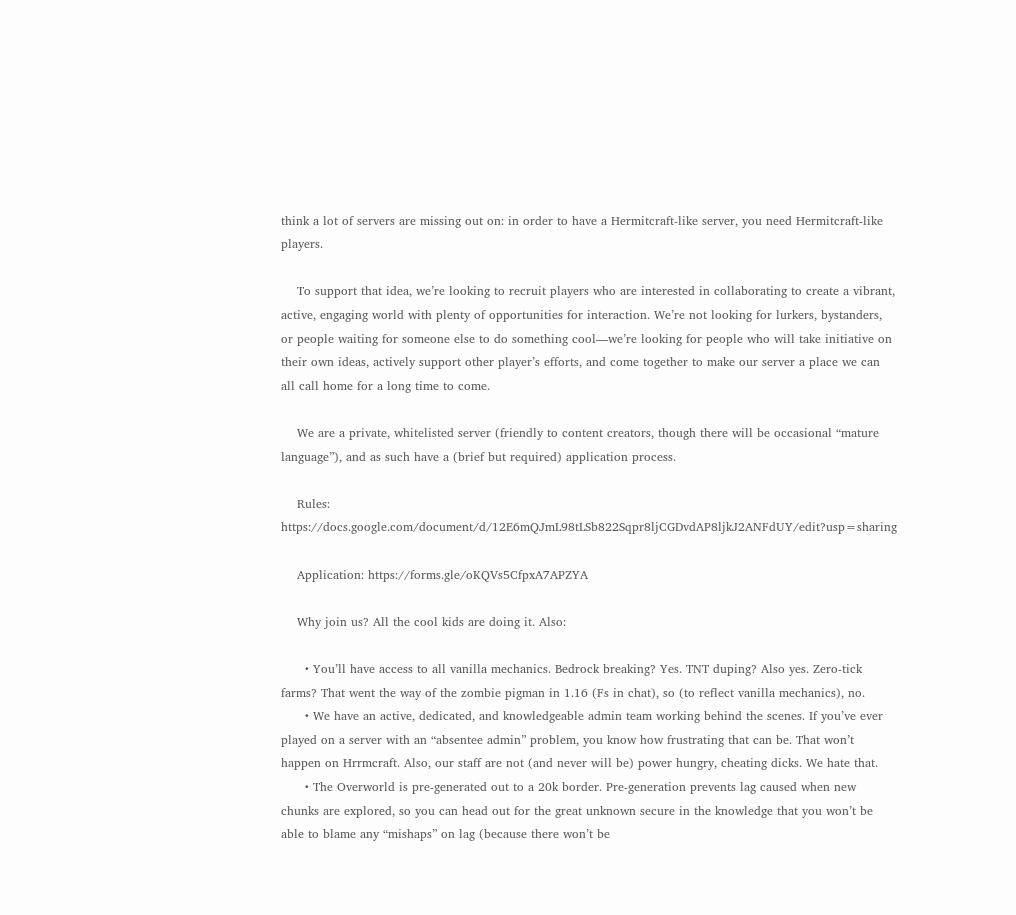think a lot of servers are missing out on: in order to have a Hermitcraft-like server, you need Hermitcraft-like players.

    To support that idea, we’re looking to recruit players who are interested in collaborating to create a vibrant, active, engaging world with plenty of opportunities for interaction. We’re not looking for lurkers, bystanders, or people waiting for someone else to do something cool—we’re looking for people who will take initiative on their own ideas, actively support other player’s efforts, and come together to make our server a place we can all call home for a long time to come.

    We are a private, whitelisted server (friendly to content creators, though there will be occasional “mature language”), and as such have a (brief but required) application process.

    Rules: https://docs.google.com/document/d/12E6mQJmL98tLSb822Sqpr8ljCGDvdAP8ljkJ2ANFdUY/edit?usp=sharing

    Application: https://forms.gle/oKQVs5CfpxA7APZYA

    Why join us? All the cool kids are doing it. Also:

      • You’ll have access to all vanilla mechanics. Bedrock breaking? Yes. TNT duping? Also yes. Zero-tick farms? That went the way of the zombie pigman in 1.16 (Fs in chat), so (to reflect vanilla mechanics), no.
      • We have an active, dedicated, and knowledgeable admin team working behind the scenes. If you’ve ever played on a server with an “absentee admin” problem, you know how frustrating that can be. That won’t happen on Hrrmcraft. Also, our staff are not (and never will be) power hungry, cheating dicks. We hate that.
      • The Overworld is pre-generated out to a 20k border. Pre-generation prevents lag caused when new chunks are explored, so you can head out for the great unknown secure in the knowledge that you won’t be able to blame any “mishaps” on lag (because there won’t be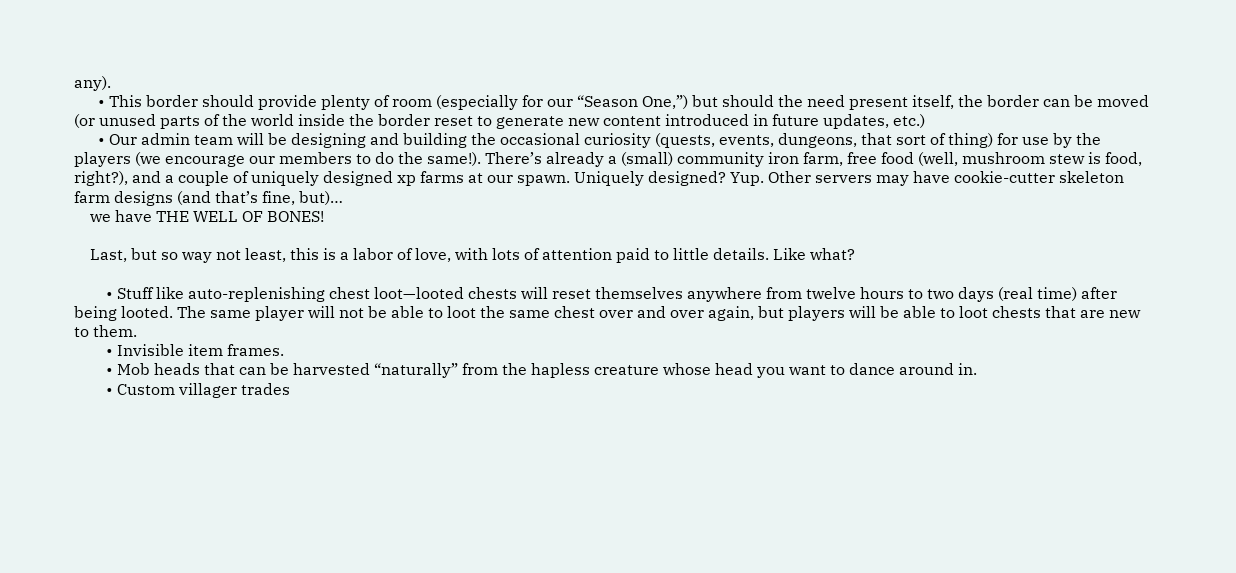any).
      • This border should provide plenty of room (especially for our “Season One,”) but should the need present itself, the border can be moved (or unused parts of the world inside the border reset to generate new content introduced in future updates, etc.)
      • Our admin team will be designing and building the occasional curiosity (quests, events, dungeons, that sort of thing) for use by the players (we encourage our members to do the same!). There’s already a (small) community iron farm, free food (well, mushroom stew is food, right?), and a couple of uniquely designed xp farms at our spawn. Uniquely designed? Yup. Other servers may have cookie-cutter skeleton farm designs (and that’s fine, but)…
    we have THE WELL OF BONES!

    Last, but so way not least, this is a labor of love, with lots of attention paid to little details. Like what?

        • Stuff like auto-replenishing chest loot—looted chests will reset themselves anywhere from twelve hours to two days (real time) after being looted. The same player will not be able to loot the same chest over and over again, but players will be able to loot chests that are new to them.
        • Invisible item frames.
        • Mob heads that can be harvested “naturally” from the hapless creature whose head you want to dance around in.
        • Custom villager trades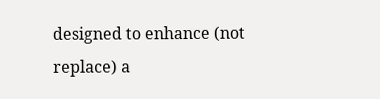designed to enhance (not replace) a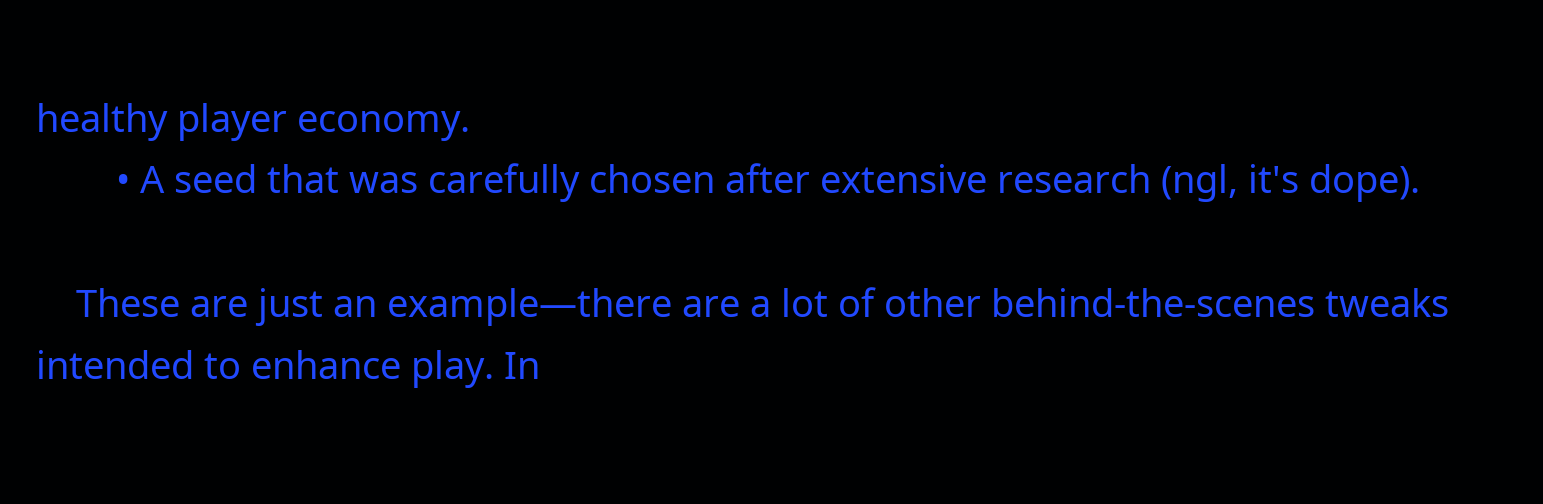healthy player economy.
        • A seed that was carefully chosen after extensive research (ngl, it's dope).

    These are just an example—there are a lot of other behind-the-scenes tweaks intended to enhance play. In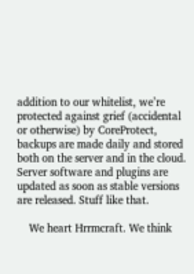addition to our whitelist, we’re protected against grief (accidental or otherwise) by CoreProtect, backups are made daily and stored both on the server and in the cloud. Server software and plugins are updated as soon as stable versions are released. Stuff like that.

    We heart Hrrmcraft. We think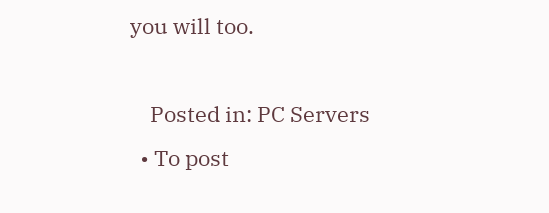you will too.

    Posted in: PC Servers
  • To post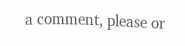a comment, please or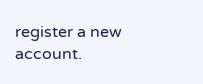register a new account.